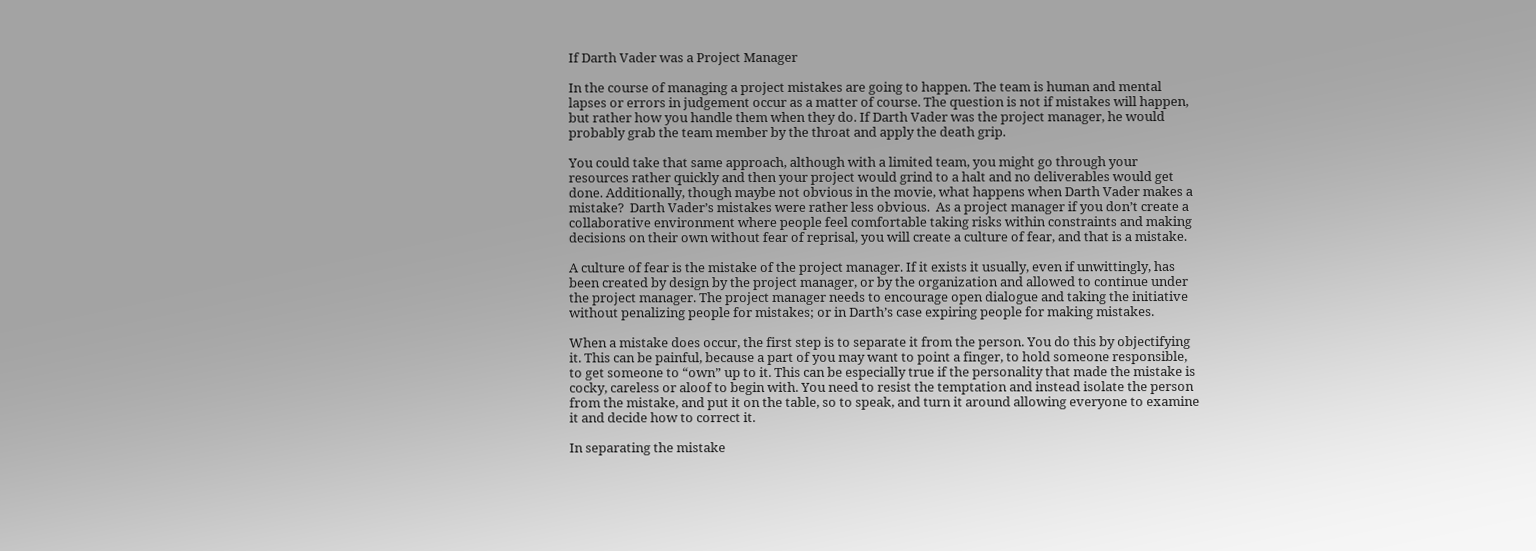If Darth Vader was a Project Manager

In the course of managing a project mistakes are going to happen. The team is human and mental lapses or errors in judgement occur as a matter of course. The question is not if mistakes will happen, but rather how you handle them when they do. If Darth Vader was the project manager, he would probably grab the team member by the throat and apply the death grip.

You could take that same approach, although with a limited team, you might go through your resources rather quickly and then your project would grind to a halt and no deliverables would get done. Additionally, though maybe not obvious in the movie, what happens when Darth Vader makes a mistake?  Darth Vader’s mistakes were rather less obvious.  As a project manager if you don’t create a collaborative environment where people feel comfortable taking risks within constraints and making decisions on their own without fear of reprisal, you will create a culture of fear, and that is a mistake.

A culture of fear is the mistake of the project manager. If it exists it usually, even if unwittingly, has been created by design by the project manager, or by the organization and allowed to continue under the project manager. The project manager needs to encourage open dialogue and taking the initiative without penalizing people for mistakes; or in Darth’s case expiring people for making mistakes.

When a mistake does occur, the first step is to separate it from the person. You do this by objectifying it. This can be painful, because a part of you may want to point a finger, to hold someone responsible, to get someone to “own” up to it. This can be especially true if the personality that made the mistake is cocky, careless or aloof to begin with. You need to resist the temptation and instead isolate the person from the mistake, and put it on the table, so to speak, and turn it around allowing everyone to examine it and decide how to correct it.

In separating the mistake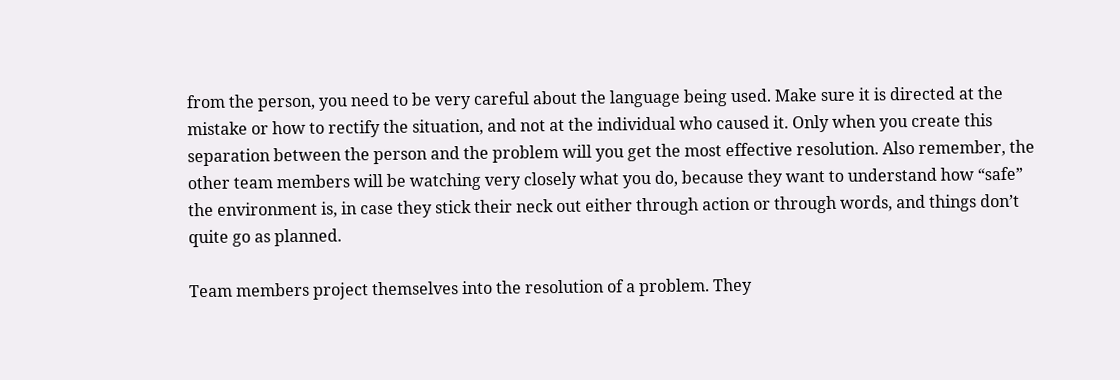from the person, you need to be very careful about the language being used. Make sure it is directed at the mistake or how to rectify the situation, and not at the individual who caused it. Only when you create this separation between the person and the problem will you get the most effective resolution. Also remember, the other team members will be watching very closely what you do, because they want to understand how “safe” the environment is, in case they stick their neck out either through action or through words, and things don’t quite go as planned.

Team members project themselves into the resolution of a problem. They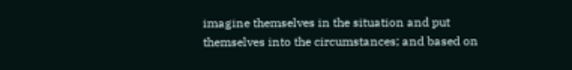imagine themselves in the situation and put themselves into the circumstances; and based on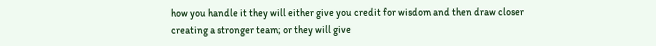how you handle it they will either give you credit for wisdom and then draw closer creating a stronger team; or they will give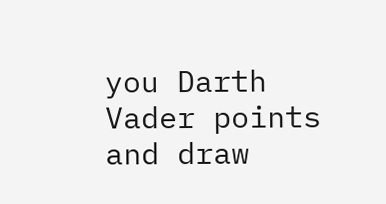you Darth Vader points and draw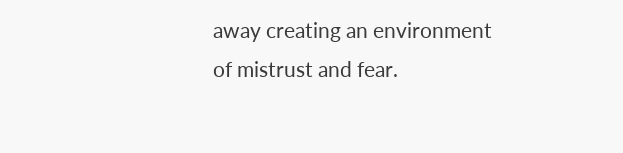away creating an environment of mistrust and fear.